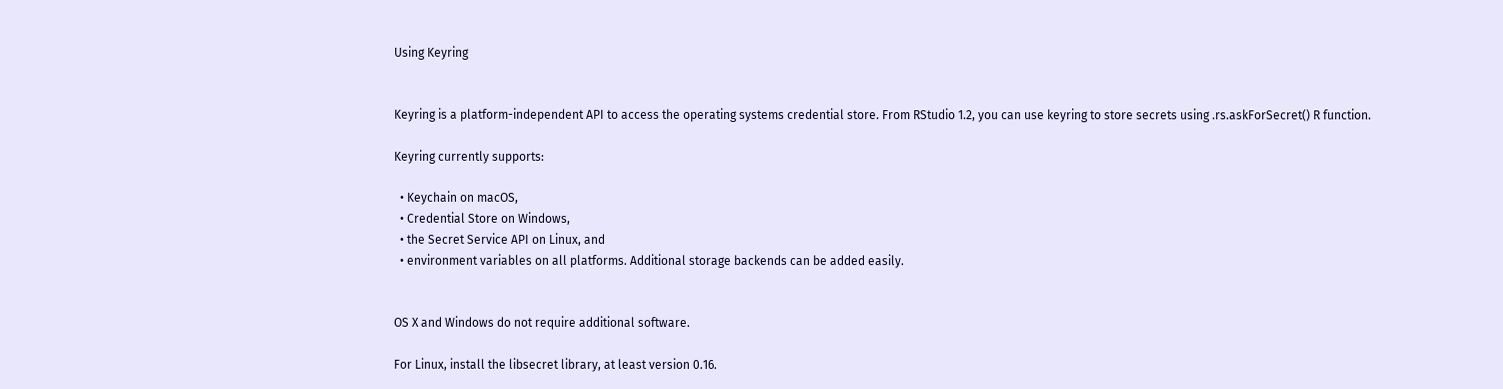Using Keyring


Keyring is a platform-independent API to access the operating systems credential store. From RStudio 1.2, you can use keyring to store secrets using .rs.askForSecret() R function.

Keyring currently supports:

  • Keychain on macOS,
  • Credential Store on Windows,
  • the Secret Service API on Linux, and
  • environment variables on all platforms. Additional storage backends can be added easily.


OS X and Windows do not require additional software.

For Linux, install the libsecret library, at least version 0.16.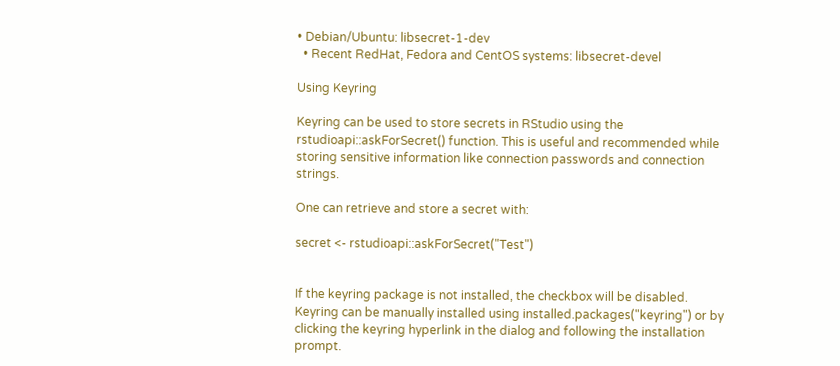• Debian/Ubuntu: libsecret-1-dev
  • Recent RedHat, Fedora and CentOS systems: libsecret-devel

Using Keyring

Keyring can be used to store secrets in RStudio using the rstudioapi::askForSecret() function. This is useful and recommended while storing sensitive information like connection passwords and connection strings.

One can retrieve and store a secret with:

secret <- rstudioapi::askForSecret("Test")


If the keyring package is not installed, the checkbox will be disabled. Keyring can be manually installed using installed.packages("keyring") or by clicking the keyring hyperlink in the dialog and following the installation prompt.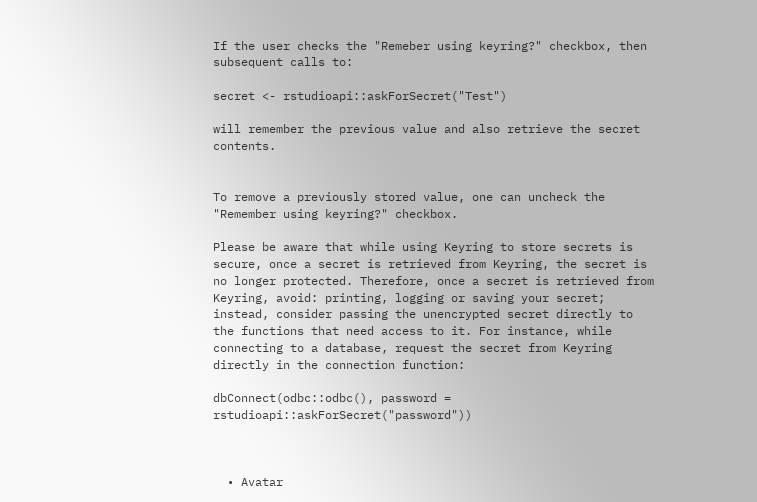If the user checks the "Remeber using keyring?" checkbox, then subsequent calls to:

secret <- rstudioapi::askForSecret("Test")

will remember the previous value and also retrieve the secret contents.


To remove a previously stored value, one can uncheck the "Remember using keyring?" checkbox.

Please be aware that while using Keyring to store secrets is secure, once a secret is retrieved from Keyring, the secret is no longer protected. Therefore, once a secret is retrieved from Keyring, avoid: printing, logging or saving your secret; instead, consider passing the unencrypted secret directly to the functions that need access to it. For instance, while connecting to a database, request the secret from Keyring directly in the connection function:

dbConnect(odbc::odbc(), password = rstudioapi::askForSecret("password"))



  • Avatar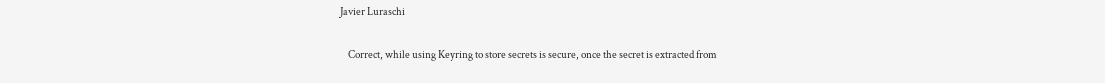Javier Luraschi

    Correct, while using Keyring to store secrets is secure, once the secret is extracted from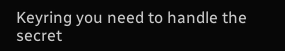Keyring you need to handle the secret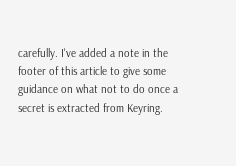carefully. I've added a note in the footer of this article to give some guidance on what not to do once a secret is extracted from Keyring.